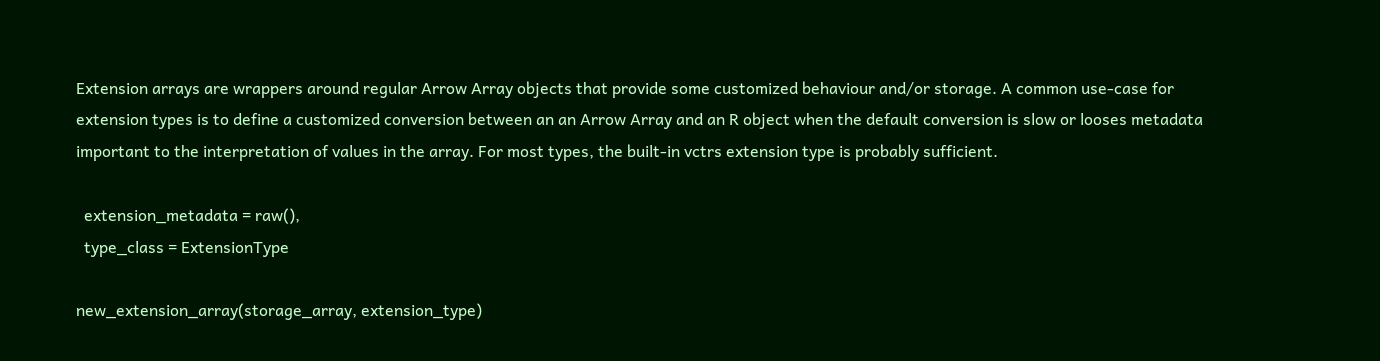Extension arrays are wrappers around regular Arrow Array objects that provide some customized behaviour and/or storage. A common use-case for extension types is to define a customized conversion between an an Arrow Array and an R object when the default conversion is slow or looses metadata important to the interpretation of values in the array. For most types, the built-in vctrs extension type is probably sufficient.

  extension_metadata = raw(),
  type_class = ExtensionType

new_extension_array(storage_array, extension_type)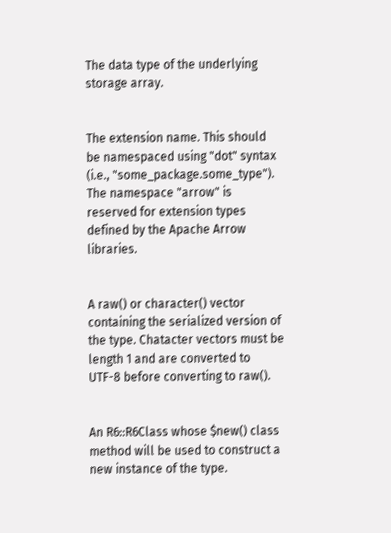The data type of the underlying storage array.


The extension name. This should be namespaced using "dot" syntax (i.e., "some_package.some_type"). The namespace "arrow" is reserved for extension types defined by the Apache Arrow libraries.


A raw() or character() vector containing the serialized version of the type. Chatacter vectors must be length 1 and are converted to UTF-8 before converting to raw().


An R6::R6Class whose $new() class method will be used to construct a new instance of the type.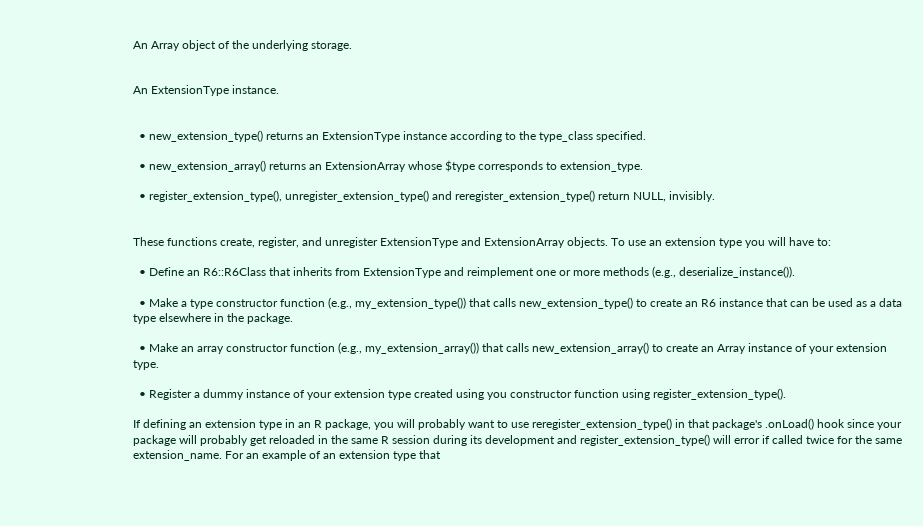An Array object of the underlying storage.


An ExtensionType instance.


  • new_extension_type() returns an ExtensionType instance according to the type_class specified.

  • new_extension_array() returns an ExtensionArray whose $type corresponds to extension_type.

  • register_extension_type(), unregister_extension_type() and reregister_extension_type() return NULL, invisibly.


These functions create, register, and unregister ExtensionType and ExtensionArray objects. To use an extension type you will have to:

  • Define an R6::R6Class that inherits from ExtensionType and reimplement one or more methods (e.g., deserialize_instance()).

  • Make a type constructor function (e.g., my_extension_type()) that calls new_extension_type() to create an R6 instance that can be used as a data type elsewhere in the package.

  • Make an array constructor function (e.g., my_extension_array()) that calls new_extension_array() to create an Array instance of your extension type.

  • Register a dummy instance of your extension type created using you constructor function using register_extension_type().

If defining an extension type in an R package, you will probably want to use reregister_extension_type() in that package's .onLoad() hook since your package will probably get reloaded in the same R session during its development and register_extension_type() will error if called twice for the same extension_name. For an example of an extension type that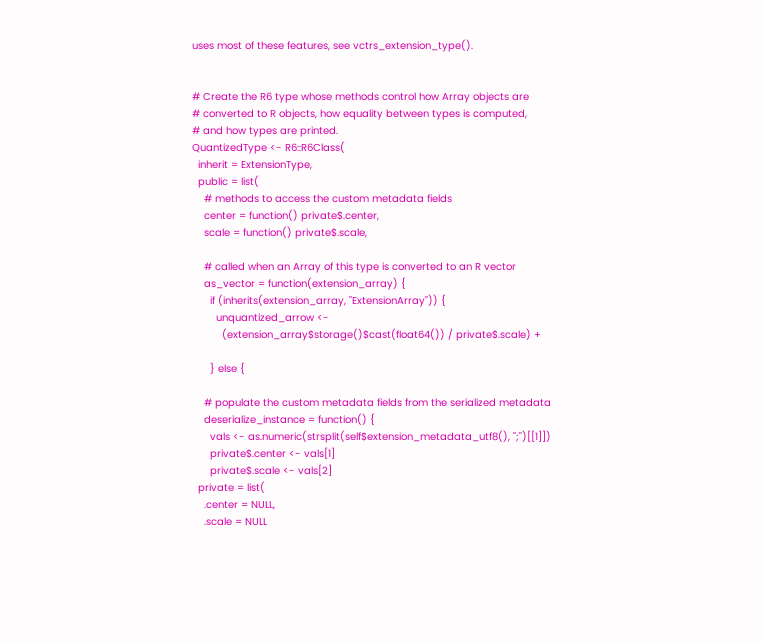uses most of these features, see vctrs_extension_type().


# Create the R6 type whose methods control how Array objects are
# converted to R objects, how equality between types is computed,
# and how types are printed.
QuantizedType <- R6::R6Class(
  inherit = ExtensionType,
  public = list(
    # methods to access the custom metadata fields
    center = function() private$.center,
    scale = function() private$.scale,

    # called when an Array of this type is converted to an R vector
    as_vector = function(extension_array) {
      if (inherits(extension_array, "ExtensionArray")) {
        unquantized_arrow <-
          (extension_array$storage()$cast(float64()) / private$.scale) +

      } else {

    # populate the custom metadata fields from the serialized metadata
    deserialize_instance = function() {
      vals <- as.numeric(strsplit(self$extension_metadata_utf8(), ";")[[1]])
      private$.center <- vals[1]
      private$.scale <- vals[2]
  private = list(
    .center = NULL,
    .scale = NULL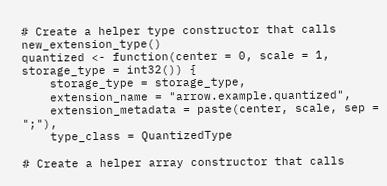# Create a helper type constructor that calls new_extension_type()
quantized <- function(center = 0, scale = 1, storage_type = int32()) {
    storage_type = storage_type,
    extension_name = "arrow.example.quantized",
    extension_metadata = paste(center, scale, sep = ";"),
    type_class = QuantizedType

# Create a helper array constructor that calls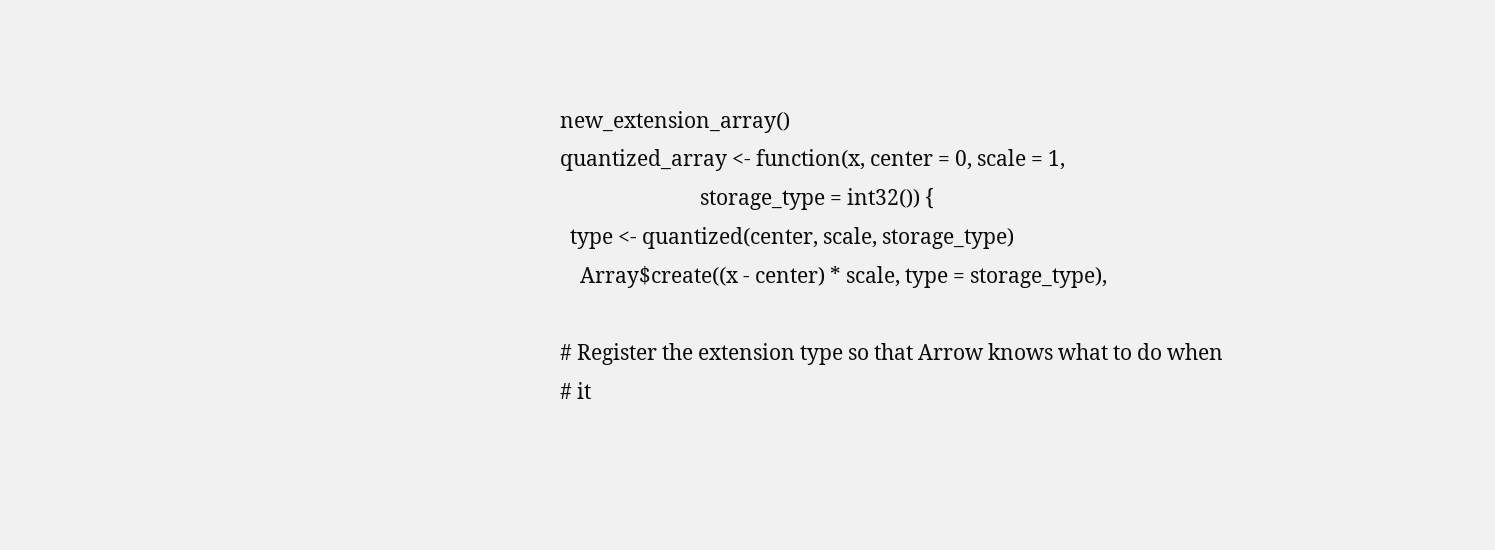new_extension_array()
quantized_array <- function(x, center = 0, scale = 1,
                            storage_type = int32()) {
  type <- quantized(center, scale, storage_type)
    Array$create((x - center) * scale, type = storage_type),

# Register the extension type so that Arrow knows what to do when
# it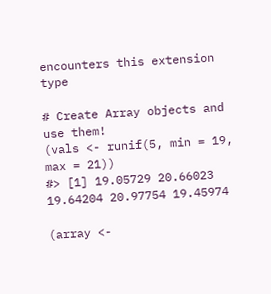encounters this extension type

# Create Array objects and use them!
(vals <- runif(5, min = 19, max = 21))
#> [1] 19.05729 20.66023 19.64204 20.97754 19.45974

(array <-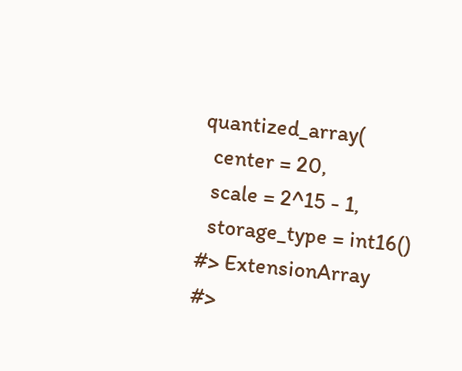quantized_array(
  center = 20,
  scale = 2^15 - 1,
  storage_type = int16()
#> ExtensionArray
#>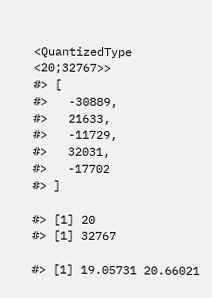<QuantizedType <20;32767>>
#> [
#>   -30889,
#>   21633,
#>   -11729,
#>   32031,
#>   -17702
#> ]

#> [1] 20
#> [1] 32767

#> [1] 19.05731 20.66021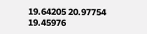19.64205 20.97754 19.45976